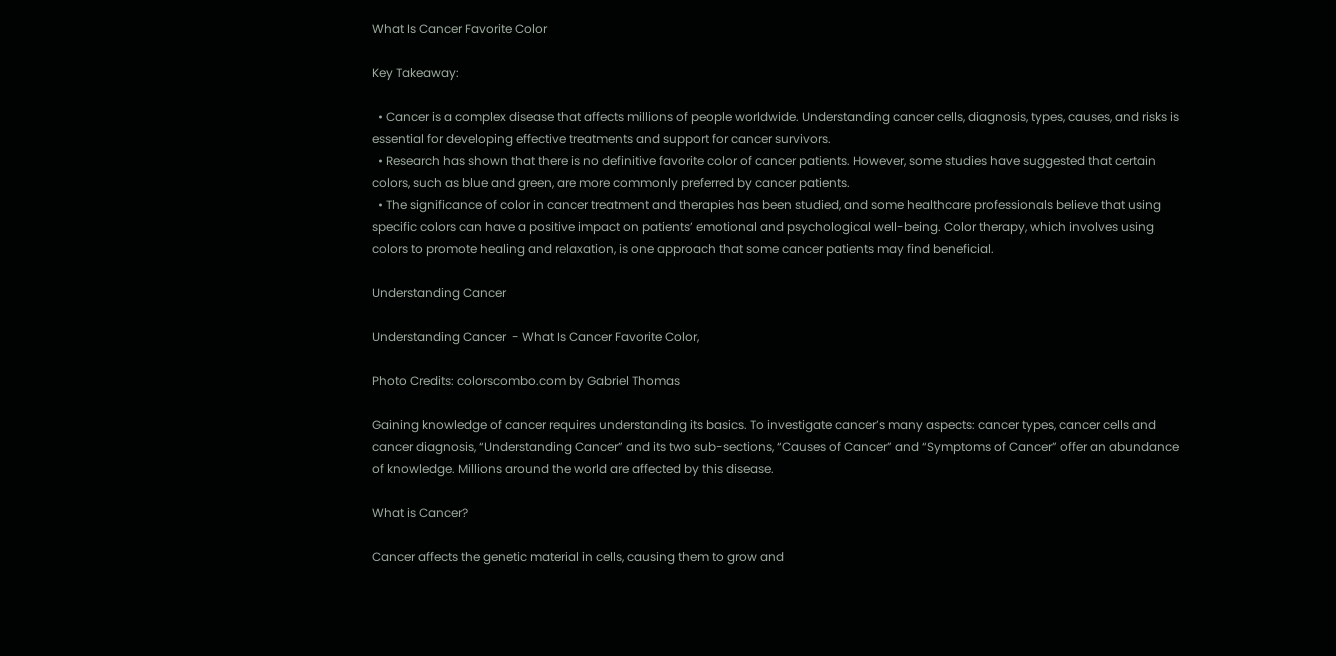What Is Cancer Favorite Color

Key Takeaway:

  • Cancer is a complex disease that affects millions of people worldwide. Understanding cancer cells, diagnosis, types, causes, and risks is essential for developing effective treatments and support for cancer survivors.
  • Research has shown that there is no definitive favorite color of cancer patients. However, some studies have suggested that certain colors, such as blue and green, are more commonly preferred by cancer patients.
  • The significance of color in cancer treatment and therapies has been studied, and some healthcare professionals believe that using specific colors can have a positive impact on patients’ emotional and psychological well-being. Color therapy, which involves using colors to promote healing and relaxation, is one approach that some cancer patients may find beneficial.

Understanding Cancer

Understanding Cancer  - What Is Cancer Favorite Color,

Photo Credits: colorscombo.com by Gabriel Thomas

Gaining knowledge of cancer requires understanding its basics. To investigate cancer’s many aspects: cancer types, cancer cells and cancer diagnosis, “Understanding Cancer” and its two sub-sections, “Causes of Cancer” and “Symptoms of Cancer” offer an abundance of knowledge. Millions around the world are affected by this disease.

What is Cancer?

Cancer affects the genetic material in cells, causing them to grow and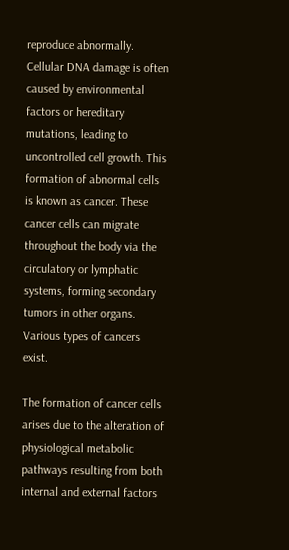reproduce abnormally. Cellular DNA damage is often caused by environmental factors or hereditary mutations, leading to uncontrolled cell growth. This formation of abnormal cells is known as cancer. These cancer cells can migrate throughout the body via the circulatory or lymphatic systems, forming secondary tumors in other organs. Various types of cancers exist.

The formation of cancer cells arises due to the alteration of physiological metabolic pathways resulting from both internal and external factors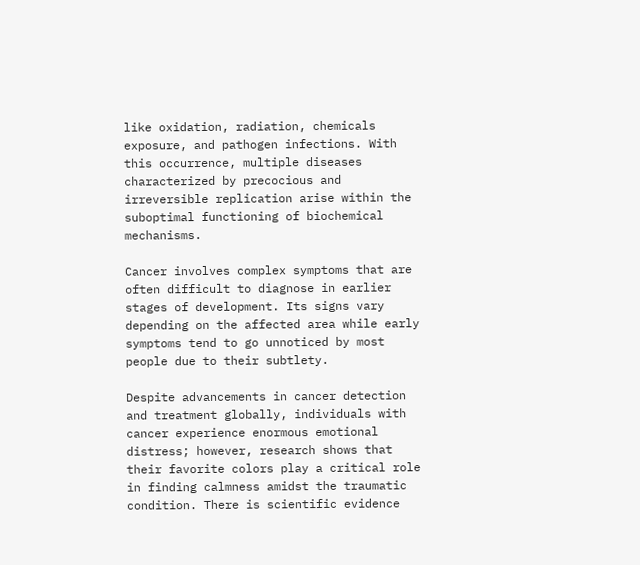like oxidation, radiation, chemicals exposure, and pathogen infections. With this occurrence, multiple diseases characterized by precocious and irreversible replication arise within the suboptimal functioning of biochemical mechanisms.

Cancer involves complex symptoms that are often difficult to diagnose in earlier stages of development. Its signs vary depending on the affected area while early symptoms tend to go unnoticed by most people due to their subtlety.

Despite advancements in cancer detection and treatment globally, individuals with cancer experience enormous emotional distress; however, research shows that their favorite colors play a critical role in finding calmness amidst the traumatic condition. There is scientific evidence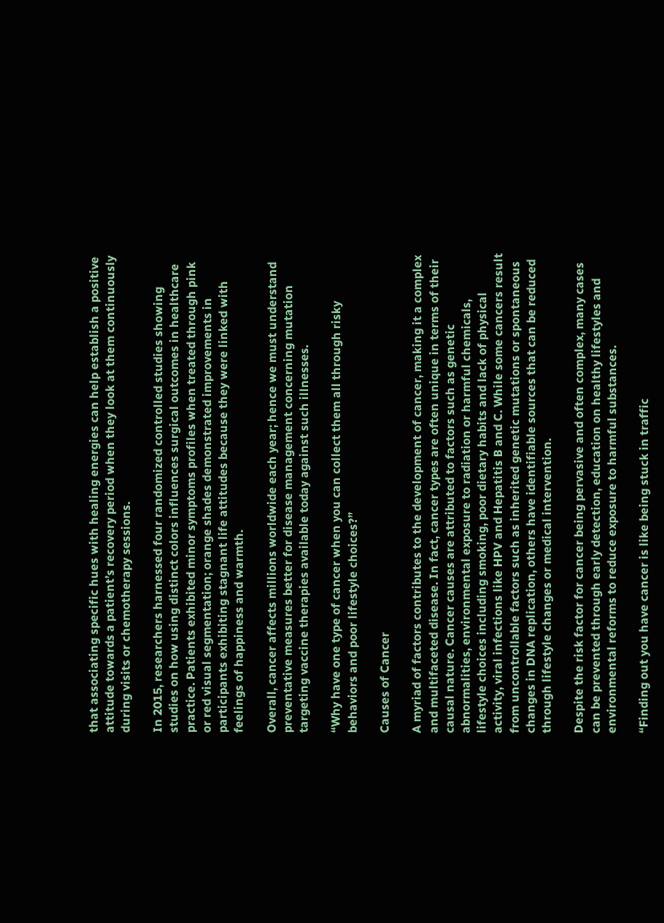that associating specific hues with healing energies can help establish a positive attitude towards a patient’s recovery period when they look at them continuously during visits or chemotherapy sessions.

In 2015, researchers harnessed four randomized controlled studies showing studies on how using distinct colors influences surgical outcomes in healthcare practice. Patients exhibited minor symptoms profiles when treated through pink or red visual segmentation; orange shades demonstrated improvements in participants exhibiting stagnant life attitudes because they were linked with feelings of happiness and warmth.

Overall, cancer affects millions worldwide each year; hence we must understand preventative measures better for disease management concerning mutation targeting vaccine therapies available today against such illnesses.

“Why have one type of cancer when you can collect them all through risky behaviors and poor lifestyle choices?”

Causes of Cancer

A myriad of factors contributes to the development of cancer, making it a complex and multifaceted disease. In fact, cancer types are often unique in terms of their causal nature. Cancer causes are attributed to factors such as genetic abnormalities, environmental exposure to radiation or harmful chemicals, lifestyle choices including smoking, poor dietary habits and lack of physical activity, viral infections like HPV and Hepatitis B and C. While some cancers result from uncontrollable factors such as inherited genetic mutations or spontaneous changes in DNA replication, others have identifiable sources that can be reduced through lifestyle changes or medical intervention.

Despite the risk factor for cancer being pervasive and often complex, many cases can be prevented through early detection, education on healthy lifestyles and environmental reforms to reduce exposure to harmful substances.

“Finding out you have cancer is like being stuck in traffic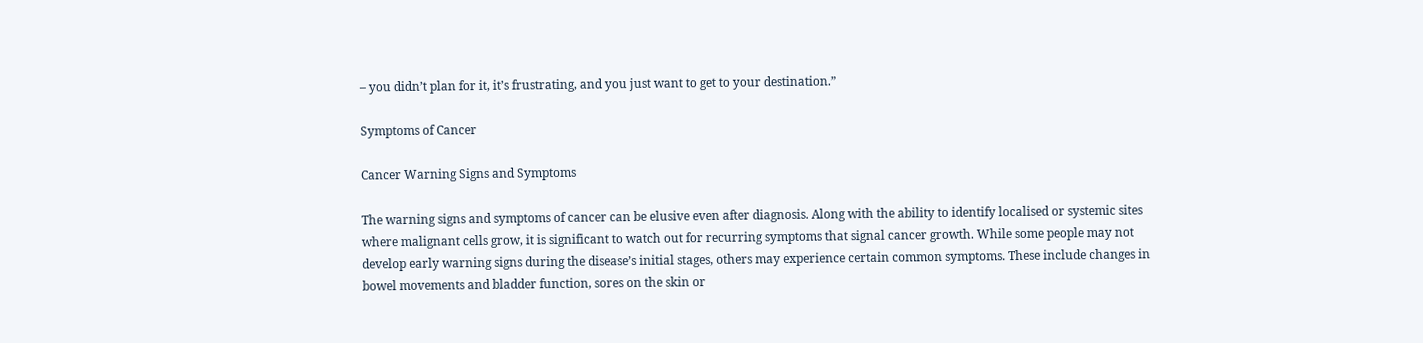– you didn’t plan for it, it’s frustrating, and you just want to get to your destination.”

Symptoms of Cancer

Cancer Warning Signs and Symptoms

The warning signs and symptoms of cancer can be elusive even after diagnosis. Along with the ability to identify localised or systemic sites where malignant cells grow, it is significant to watch out for recurring symptoms that signal cancer growth. While some people may not develop early warning signs during the disease’s initial stages, others may experience certain common symptoms. These include changes in bowel movements and bladder function, sores on the skin or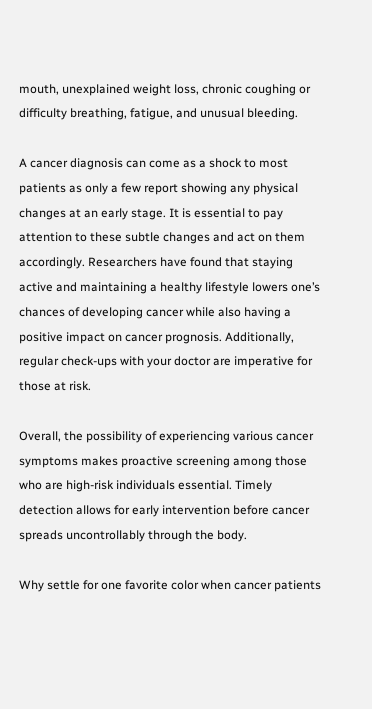mouth, unexplained weight loss, chronic coughing or difficulty breathing, fatigue, and unusual bleeding.

A cancer diagnosis can come as a shock to most patients as only a few report showing any physical changes at an early stage. It is essential to pay attention to these subtle changes and act on them accordingly. Researchers have found that staying active and maintaining a healthy lifestyle lowers one’s chances of developing cancer while also having a positive impact on cancer prognosis. Additionally, regular check-ups with your doctor are imperative for those at risk.

Overall, the possibility of experiencing various cancer symptoms makes proactive screening among those who are high-risk individuals essential. Timely detection allows for early intervention before cancer spreads uncontrollably through the body.

Why settle for one favorite color when cancer patients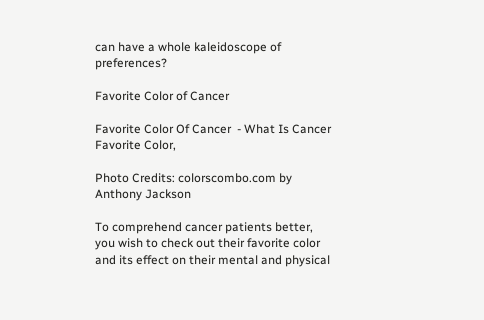can have a whole kaleidoscope of preferences?

Favorite Color of Cancer

Favorite Color Of Cancer  - What Is Cancer Favorite Color,

Photo Credits: colorscombo.com by Anthony Jackson

To comprehend cancer patients better, you wish to check out their favorite color and its effect on their mental and physical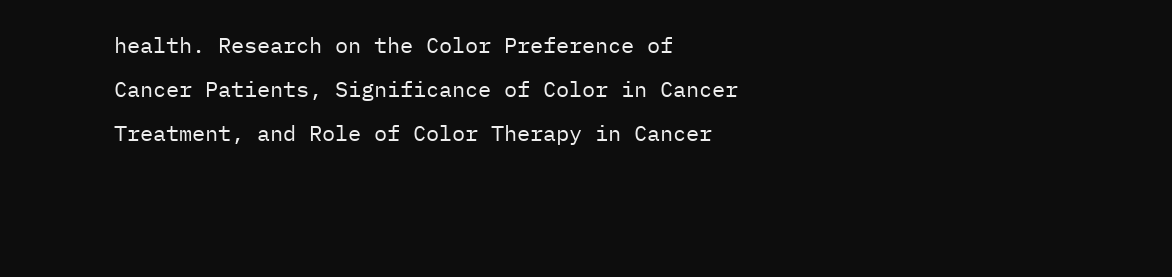health. Research on the Color Preference of Cancer Patients, Significance of Color in Cancer Treatment, and Role of Color Therapy in Cancer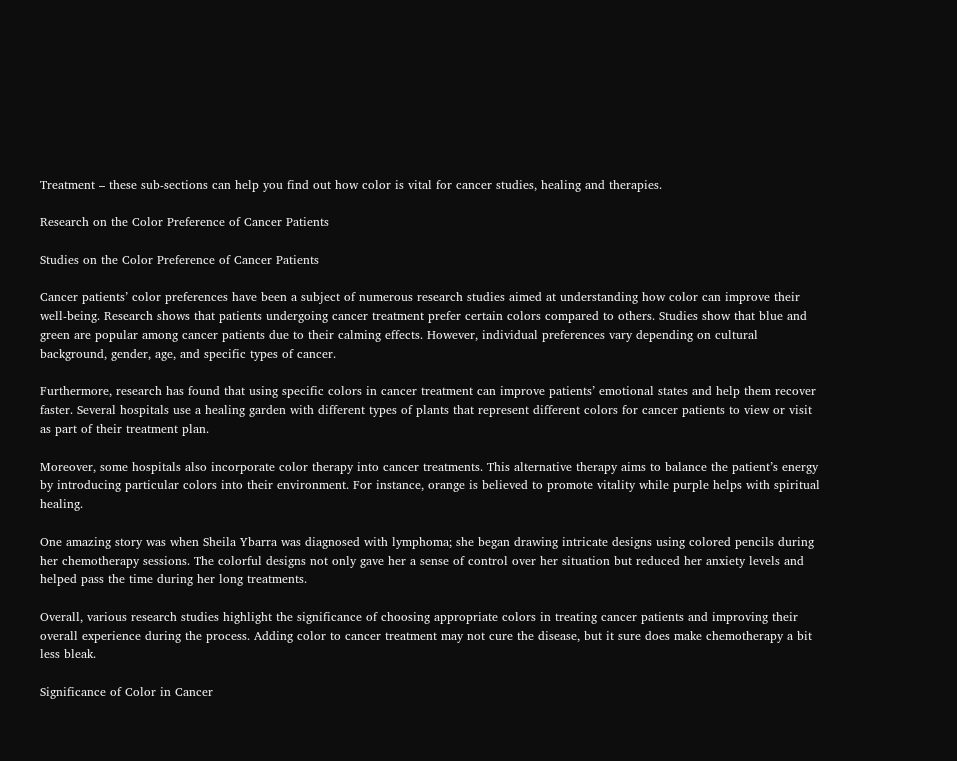Treatment – these sub-sections can help you find out how color is vital for cancer studies, healing and therapies.

Research on the Color Preference of Cancer Patients

Studies on the Color Preference of Cancer Patients

Cancer patients’ color preferences have been a subject of numerous research studies aimed at understanding how color can improve their well-being. Research shows that patients undergoing cancer treatment prefer certain colors compared to others. Studies show that blue and green are popular among cancer patients due to their calming effects. However, individual preferences vary depending on cultural background, gender, age, and specific types of cancer.

Furthermore, research has found that using specific colors in cancer treatment can improve patients’ emotional states and help them recover faster. Several hospitals use a healing garden with different types of plants that represent different colors for cancer patients to view or visit as part of their treatment plan.

Moreover, some hospitals also incorporate color therapy into cancer treatments. This alternative therapy aims to balance the patient’s energy by introducing particular colors into their environment. For instance, orange is believed to promote vitality while purple helps with spiritual healing.

One amazing story was when Sheila Ybarra was diagnosed with lymphoma; she began drawing intricate designs using colored pencils during her chemotherapy sessions. The colorful designs not only gave her a sense of control over her situation but reduced her anxiety levels and helped pass the time during her long treatments.

Overall, various research studies highlight the significance of choosing appropriate colors in treating cancer patients and improving their overall experience during the process. Adding color to cancer treatment may not cure the disease, but it sure does make chemotherapy a bit less bleak.

Significance of Color in Cancer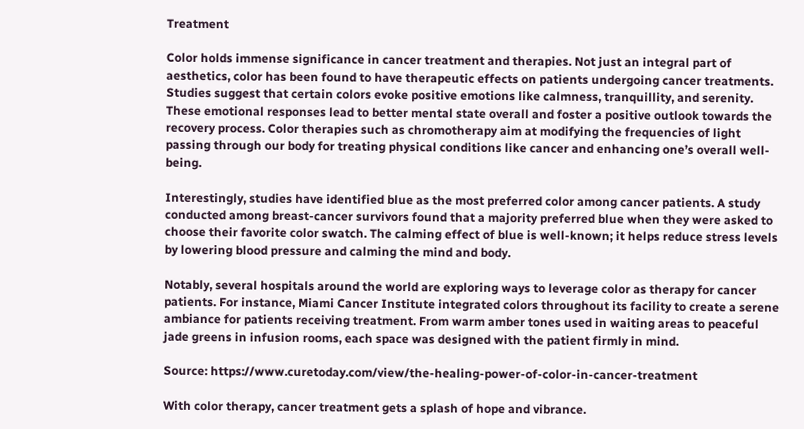Treatment

Color holds immense significance in cancer treatment and therapies. Not just an integral part of aesthetics, color has been found to have therapeutic effects on patients undergoing cancer treatments. Studies suggest that certain colors evoke positive emotions like calmness, tranquillity, and serenity. These emotional responses lead to better mental state overall and foster a positive outlook towards the recovery process. Color therapies such as chromotherapy aim at modifying the frequencies of light passing through our body for treating physical conditions like cancer and enhancing one’s overall well-being.

Interestingly, studies have identified blue as the most preferred color among cancer patients. A study conducted among breast-cancer survivors found that a majority preferred blue when they were asked to choose their favorite color swatch. The calming effect of blue is well-known; it helps reduce stress levels by lowering blood pressure and calming the mind and body.

Notably, several hospitals around the world are exploring ways to leverage color as therapy for cancer patients. For instance, Miami Cancer Institute integrated colors throughout its facility to create a serene ambiance for patients receiving treatment. From warm amber tones used in waiting areas to peaceful jade greens in infusion rooms, each space was designed with the patient firmly in mind.

Source: https://www.curetoday.com/view/the-healing-power-of-color-in-cancer-treatment

With color therapy, cancer treatment gets a splash of hope and vibrance.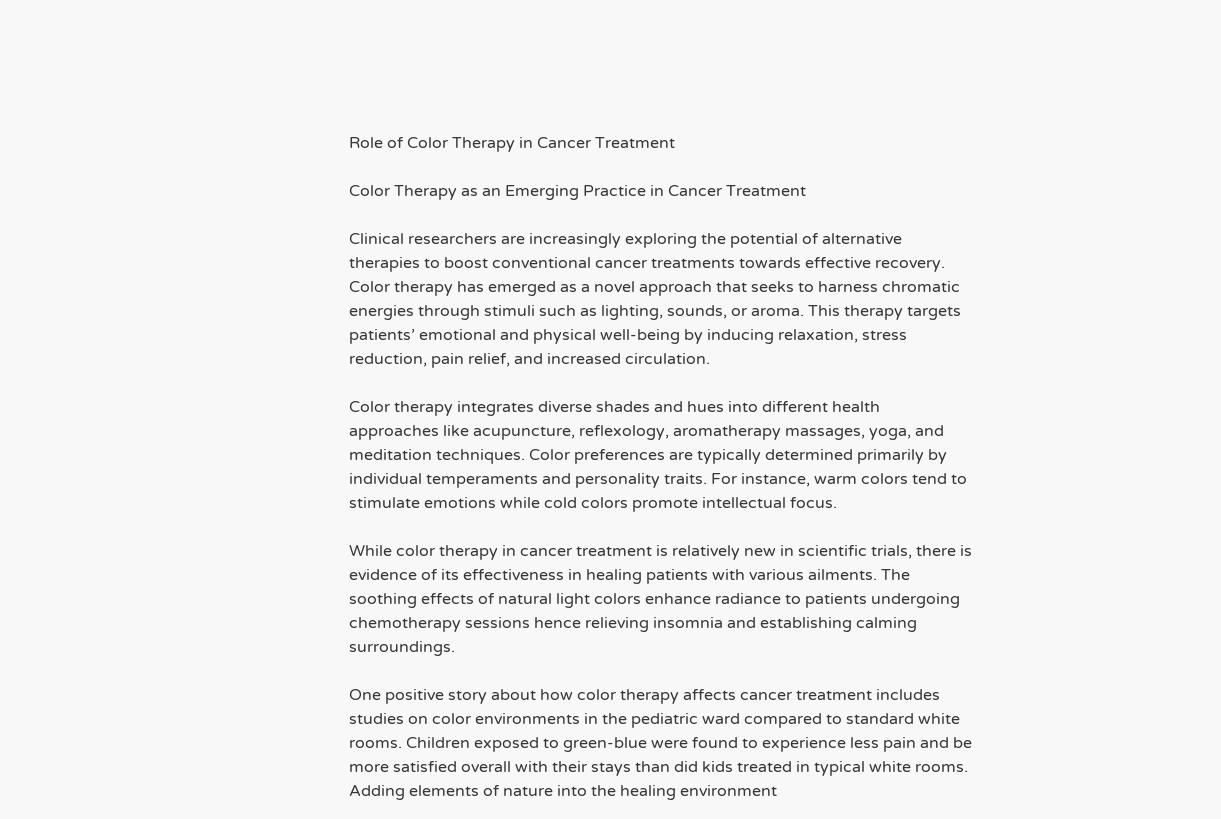Role of Color Therapy in Cancer Treatment

Color Therapy as an Emerging Practice in Cancer Treatment

Clinical researchers are increasingly exploring the potential of alternative therapies to boost conventional cancer treatments towards effective recovery. Color therapy has emerged as a novel approach that seeks to harness chromatic energies through stimuli such as lighting, sounds, or aroma. This therapy targets patients’ emotional and physical well-being by inducing relaxation, stress reduction, pain relief, and increased circulation.

Color therapy integrates diverse shades and hues into different health approaches like acupuncture, reflexology, aromatherapy massages, yoga, and meditation techniques. Color preferences are typically determined primarily by individual temperaments and personality traits. For instance, warm colors tend to stimulate emotions while cold colors promote intellectual focus.

While color therapy in cancer treatment is relatively new in scientific trials, there is evidence of its effectiveness in healing patients with various ailments. The soothing effects of natural light colors enhance radiance to patients undergoing chemotherapy sessions hence relieving insomnia and establishing calming surroundings.

One positive story about how color therapy affects cancer treatment includes studies on color environments in the pediatric ward compared to standard white rooms. Children exposed to green-blue were found to experience less pain and be more satisfied overall with their stays than did kids treated in typical white rooms. Adding elements of nature into the healing environment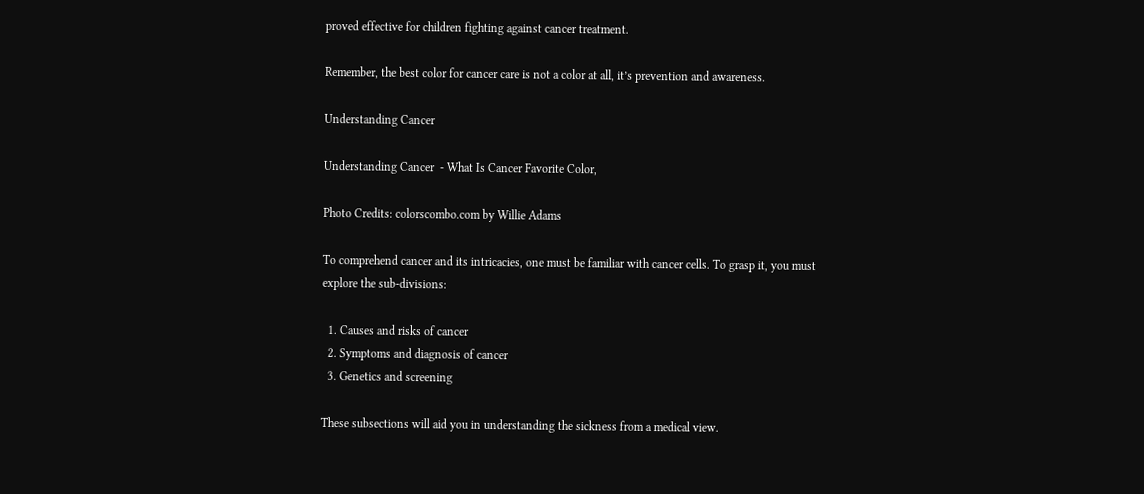proved effective for children fighting against cancer treatment.

Remember, the best color for cancer care is not a color at all, it’s prevention and awareness.

Understanding Cancer

Understanding Cancer  - What Is Cancer Favorite Color,

Photo Credits: colorscombo.com by Willie Adams

To comprehend cancer and its intricacies, one must be familiar with cancer cells. To grasp it, you must explore the sub-divisions:

  1. Causes and risks of cancer
  2. Symptoms and diagnosis of cancer
  3. Genetics and screening

These subsections will aid you in understanding the sickness from a medical view.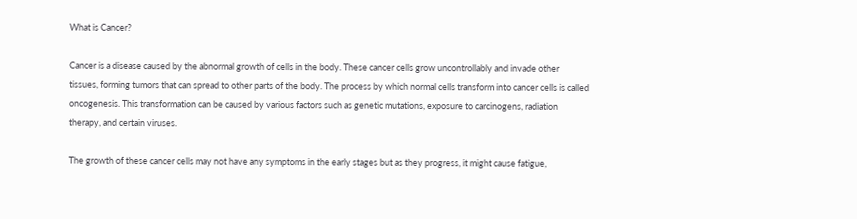What is Cancer?

Cancer is a disease caused by the abnormal growth of cells in the body. These cancer cells grow uncontrollably and invade other tissues, forming tumors that can spread to other parts of the body. The process by which normal cells transform into cancer cells is called oncogenesis. This transformation can be caused by various factors such as genetic mutations, exposure to carcinogens, radiation therapy, and certain viruses.

The growth of these cancer cells may not have any symptoms in the early stages but as they progress, it might cause fatigue,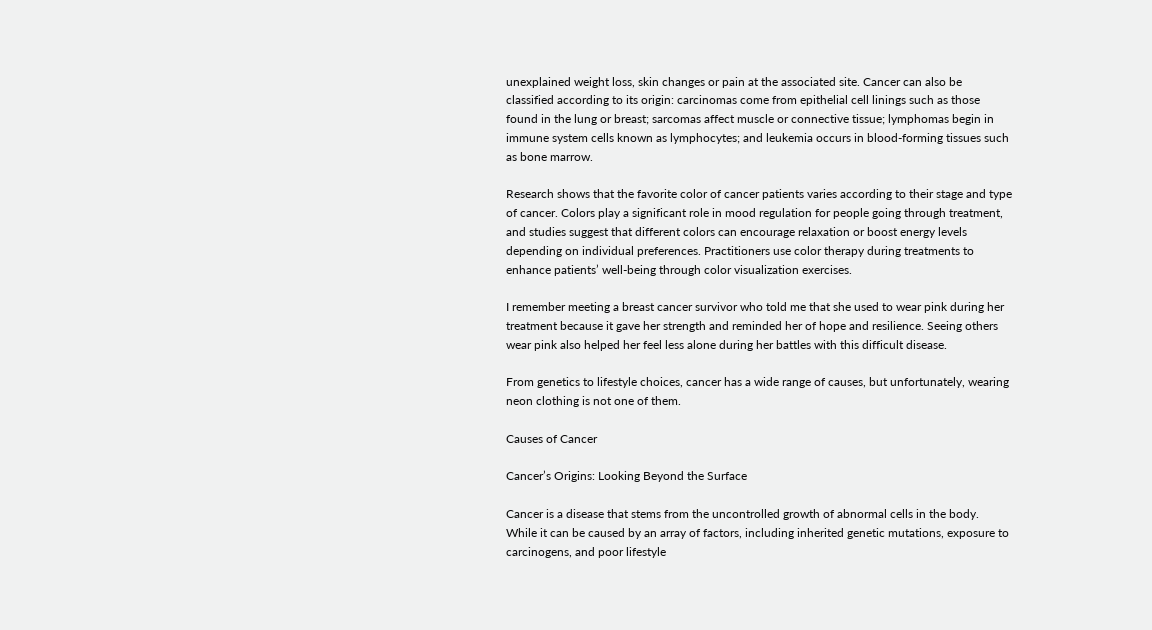unexplained weight loss, skin changes or pain at the associated site. Cancer can also be classified according to its origin: carcinomas come from epithelial cell linings such as those found in the lung or breast; sarcomas affect muscle or connective tissue; lymphomas begin in immune system cells known as lymphocytes; and leukemia occurs in blood-forming tissues such as bone marrow.

Research shows that the favorite color of cancer patients varies according to their stage and type of cancer. Colors play a significant role in mood regulation for people going through treatment, and studies suggest that different colors can encourage relaxation or boost energy levels depending on individual preferences. Practitioners use color therapy during treatments to enhance patients’ well-being through color visualization exercises.

I remember meeting a breast cancer survivor who told me that she used to wear pink during her treatment because it gave her strength and reminded her of hope and resilience. Seeing others wear pink also helped her feel less alone during her battles with this difficult disease.

From genetics to lifestyle choices, cancer has a wide range of causes, but unfortunately, wearing neon clothing is not one of them.

Causes of Cancer

Cancer’s Origins: Looking Beyond the Surface

Cancer is a disease that stems from the uncontrolled growth of abnormal cells in the body. While it can be caused by an array of factors, including inherited genetic mutations, exposure to carcinogens, and poor lifestyle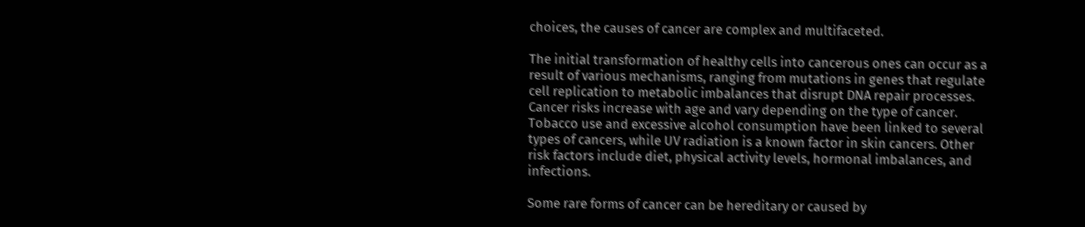choices, the causes of cancer are complex and multifaceted.

The initial transformation of healthy cells into cancerous ones can occur as a result of various mechanisms, ranging from mutations in genes that regulate cell replication to metabolic imbalances that disrupt DNA repair processes. Cancer risks increase with age and vary depending on the type of cancer. Tobacco use and excessive alcohol consumption have been linked to several types of cancers, while UV radiation is a known factor in skin cancers. Other risk factors include diet, physical activity levels, hormonal imbalances, and infections.

Some rare forms of cancer can be hereditary or caused by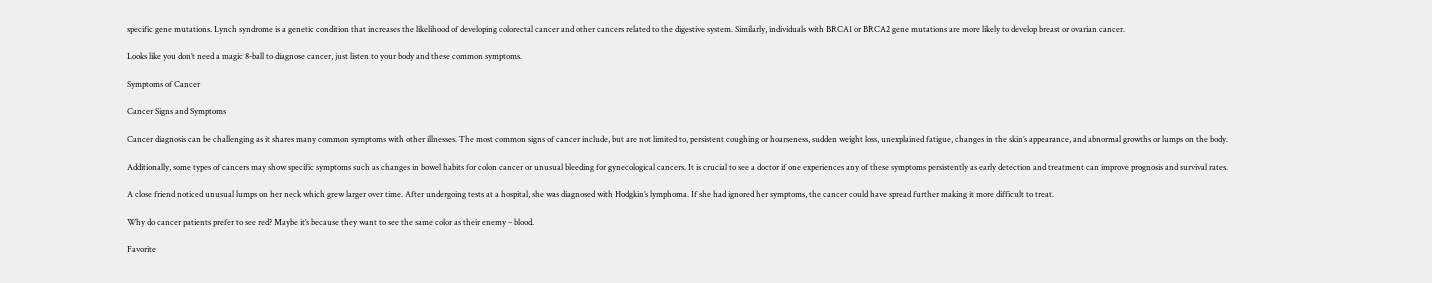specific gene mutations. Lynch syndrome is a genetic condition that increases the likelihood of developing colorectal cancer and other cancers related to the digestive system. Similarly, individuals with BRCA1 or BRCA2 gene mutations are more likely to develop breast or ovarian cancer.

Looks like you don’t need a magic 8-ball to diagnose cancer, just listen to your body and these common symptoms.

Symptoms of Cancer

Cancer Signs and Symptoms

Cancer diagnosis can be challenging as it shares many common symptoms with other illnesses. The most common signs of cancer include, but are not limited to, persistent coughing or hoarseness, sudden weight loss, unexplained fatigue, changes in the skin’s appearance, and abnormal growths or lumps on the body.

Additionally, some types of cancers may show specific symptoms such as changes in bowel habits for colon cancer or unusual bleeding for gynecological cancers. It is crucial to see a doctor if one experiences any of these symptoms persistently as early detection and treatment can improve prognosis and survival rates.

A close friend noticed unusual lumps on her neck which grew larger over time. After undergoing tests at a hospital, she was diagnosed with Hodgkin’s lymphoma. If she had ignored her symptoms, the cancer could have spread further making it more difficult to treat.

Why do cancer patients prefer to see red? Maybe it’s because they want to see the same color as their enemy – blood.

Favorite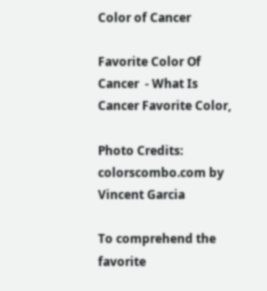Color of Cancer

Favorite Color Of Cancer  - What Is Cancer Favorite Color,

Photo Credits: colorscombo.com by Vincent Garcia

To comprehend the favorite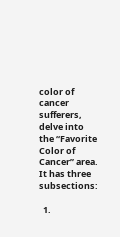color of cancer sufferers, delve into the “Favorite Color of Cancer” area. It has three subsections:

  1.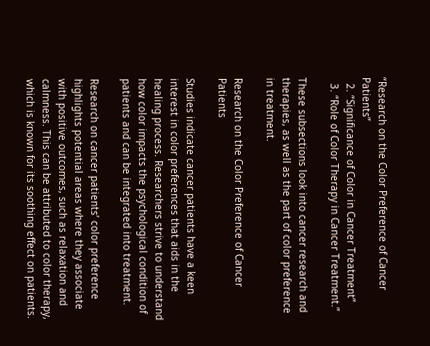“Research on the Color Preference of Cancer Patients”
  2. “Significance of Color in Cancer Treatment”
  3. “Role of Color Therapy in Cancer Treatment.”

These subsections look into cancer research and therapies, as well as the part of color preference in treatment.

Research on the Color Preference of Cancer Patients

Studies indicate cancer patients have a keen interest in color preferences that aids in the healing process. Researchers strive to understand how color impacts the psychological condition of patients and can be integrated into treatment.

Research on cancer patients’ color preference highlights potential areas where they associate with positive outcomes, such as relaxation and calmness. This can be attributed to color therapy, which is known for its soothing effect on patients.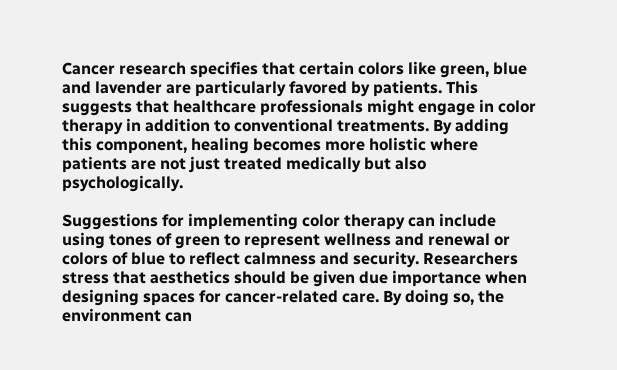Cancer research specifies that certain colors like green, blue and lavender are particularly favored by patients. This suggests that healthcare professionals might engage in color therapy in addition to conventional treatments. By adding this component, healing becomes more holistic where patients are not just treated medically but also psychologically.

Suggestions for implementing color therapy can include using tones of green to represent wellness and renewal or colors of blue to reflect calmness and security. Researchers stress that aesthetics should be given due importance when designing spaces for cancer-related care. By doing so, the environment can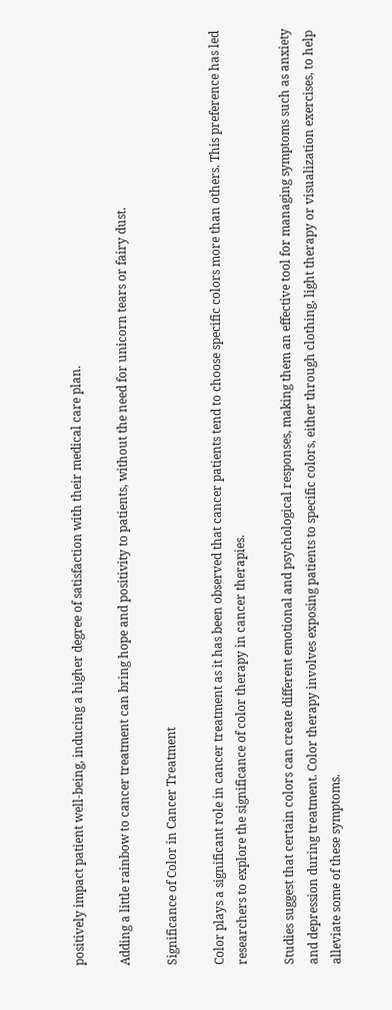positively impact patient well-being, inducing a higher degree of satisfaction with their medical care plan.

Adding a little rainbow to cancer treatment can bring hope and positivity to patients, without the need for unicorn tears or fairy dust.

Significance of Color in Cancer Treatment

Color plays a significant role in cancer treatment as it has been observed that cancer patients tend to choose specific colors more than others. This preference has led researchers to explore the significance of color therapy in cancer therapies.

Studies suggest that certain colors can create different emotional and psychological responses, making them an effective tool for managing symptoms such as anxiety and depression during treatment. Color therapy involves exposing patients to specific colors, either through clothing, light therapy or visualization exercises, to help alleviate some of these symptoms.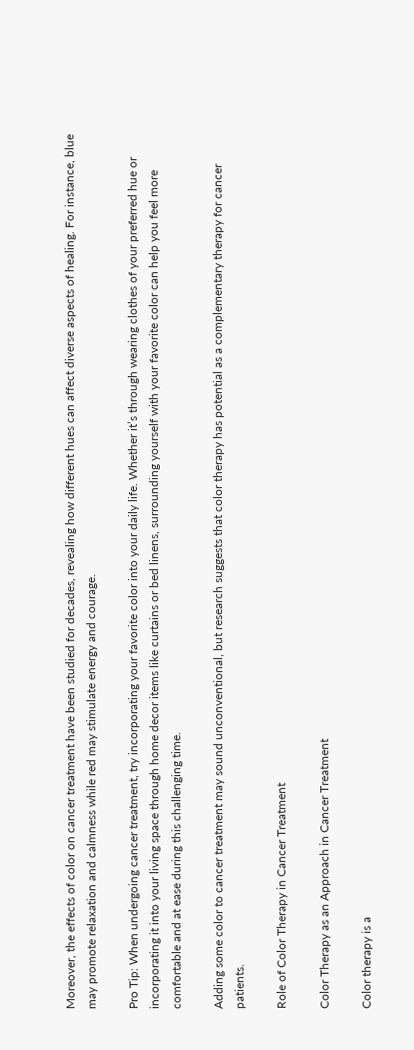Moreover, the effects of color on cancer treatment have been studied for decades, revealing how different hues can affect diverse aspects of healing. For instance, blue may promote relaxation and calmness while red may stimulate energy and courage.

Pro Tip: When undergoing cancer treatment, try incorporating your favorite color into your daily life. Whether it’s through wearing clothes of your preferred hue or incorporating it into your living space through home decor items like curtains or bed linens, surrounding yourself with your favorite color can help you feel more comfortable and at ease during this challenging time.

Adding some color to cancer treatment may sound unconventional, but research suggests that color therapy has potential as a complementary therapy for cancer patients.

Role of Color Therapy in Cancer Treatment

Color Therapy as an Approach in Cancer Treatment

Color therapy is a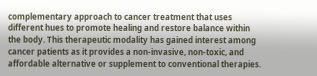complementary approach to cancer treatment that uses different hues to promote healing and restore balance within the body. This therapeutic modality has gained interest among cancer patients as it provides a non-invasive, non-toxic, and affordable alternative or supplement to conventional therapies.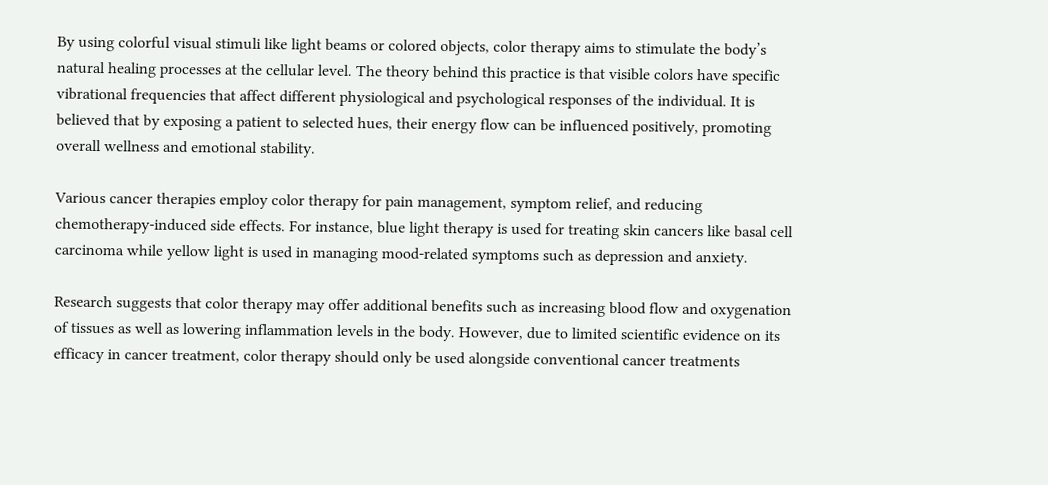By using colorful visual stimuli like light beams or colored objects, color therapy aims to stimulate the body’s natural healing processes at the cellular level. The theory behind this practice is that visible colors have specific vibrational frequencies that affect different physiological and psychological responses of the individual. It is believed that by exposing a patient to selected hues, their energy flow can be influenced positively, promoting overall wellness and emotional stability.

Various cancer therapies employ color therapy for pain management, symptom relief, and reducing chemotherapy-induced side effects. For instance, blue light therapy is used for treating skin cancers like basal cell carcinoma while yellow light is used in managing mood-related symptoms such as depression and anxiety.

Research suggests that color therapy may offer additional benefits such as increasing blood flow and oxygenation of tissues as well as lowering inflammation levels in the body. However, due to limited scientific evidence on its efficacy in cancer treatment, color therapy should only be used alongside conventional cancer treatments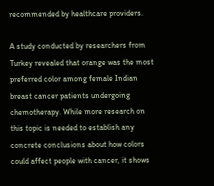recommended by healthcare providers.

A study conducted by researchers from Turkey revealed that orange was the most preferred color among female Indian breast cancer patients undergoing chemotherapy. While more research on this topic is needed to establish any concrete conclusions about how colors could affect people with cancer, it shows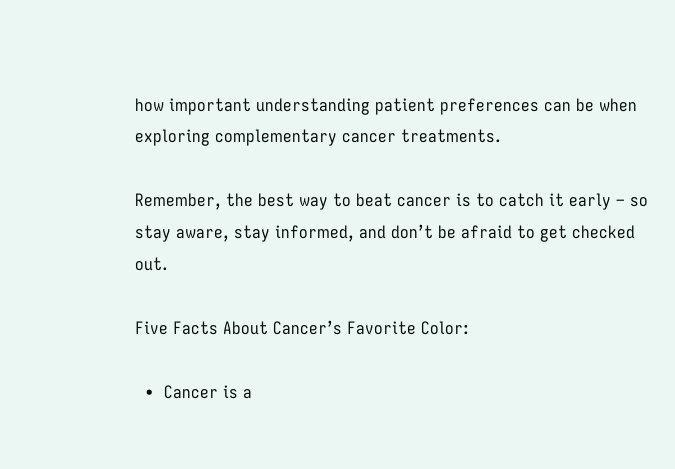how important understanding patient preferences can be when exploring complementary cancer treatments.

Remember, the best way to beat cancer is to catch it early – so stay aware, stay informed, and don’t be afraid to get checked out.

Five Facts About Cancer’s Favorite Color:

  •  Cancer is a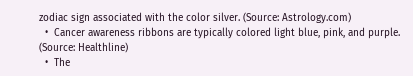zodiac sign associated with the color silver. (Source: Astrology.com)
  •  Cancer awareness ribbons are typically colored light blue, pink, and purple. (Source: Healthline)
  •  The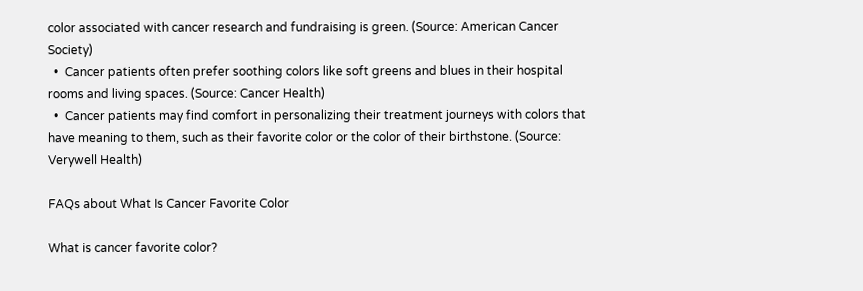color associated with cancer research and fundraising is green. (Source: American Cancer Society)
  •  Cancer patients often prefer soothing colors like soft greens and blues in their hospital rooms and living spaces. (Source: Cancer Health)
  •  Cancer patients may find comfort in personalizing their treatment journeys with colors that have meaning to them, such as their favorite color or the color of their birthstone. (Source: Verywell Health)

FAQs about What Is Cancer Favorite Color

What is cancer favorite color?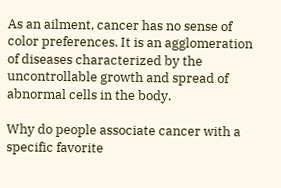As an ailment, cancer has no sense of color preferences. It is an agglomeration of diseases characterized by the uncontrollable growth and spread of abnormal cells in the body.

Why do people associate cancer with a specific favorite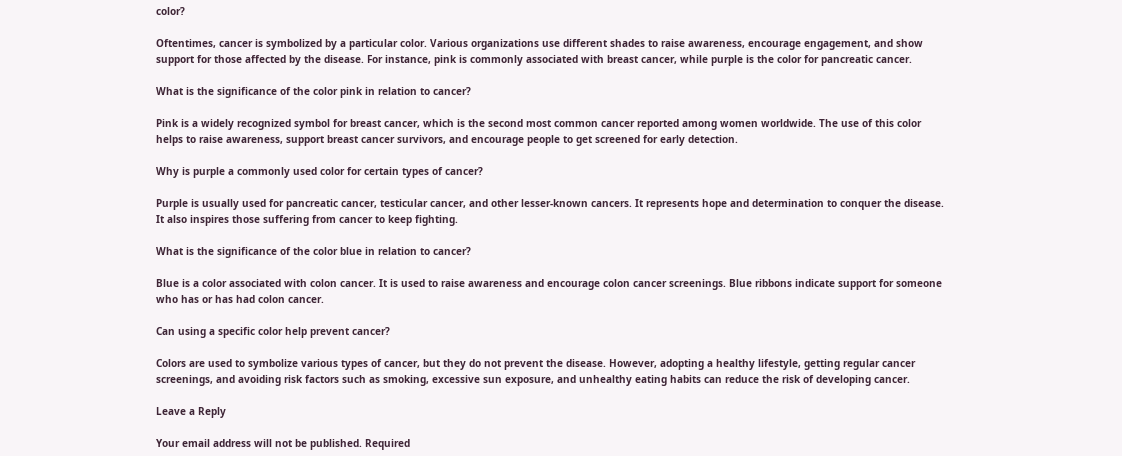color?

Oftentimes, cancer is symbolized by a particular color. Various organizations use different shades to raise awareness, encourage engagement, and show support for those affected by the disease. For instance, pink is commonly associated with breast cancer, while purple is the color for pancreatic cancer.

What is the significance of the color pink in relation to cancer?

Pink is a widely recognized symbol for breast cancer, which is the second most common cancer reported among women worldwide. The use of this color helps to raise awareness, support breast cancer survivors, and encourage people to get screened for early detection.

Why is purple a commonly used color for certain types of cancer?

Purple is usually used for pancreatic cancer, testicular cancer, and other lesser-known cancers. It represents hope and determination to conquer the disease. It also inspires those suffering from cancer to keep fighting.

What is the significance of the color blue in relation to cancer?

Blue is a color associated with colon cancer. It is used to raise awareness and encourage colon cancer screenings. Blue ribbons indicate support for someone who has or has had colon cancer.

Can using a specific color help prevent cancer?

Colors are used to symbolize various types of cancer, but they do not prevent the disease. However, adopting a healthy lifestyle, getting regular cancer screenings, and avoiding risk factors such as smoking, excessive sun exposure, and unhealthy eating habits can reduce the risk of developing cancer.

Leave a Reply

Your email address will not be published. Required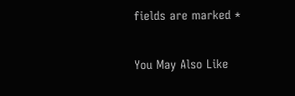fields are marked *

You May Also Like